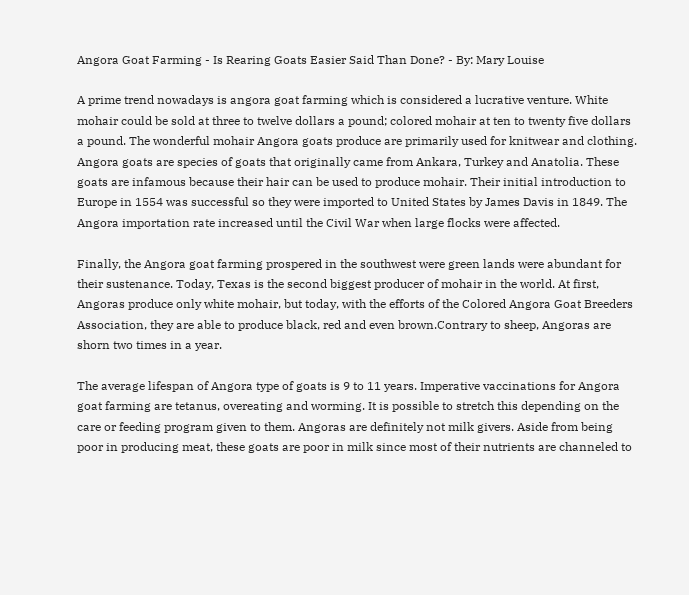Angora Goat Farming - Is Rearing Goats Easier Said Than Done? - By: Mary Louise

A prime trend nowadays is angora goat farming which is considered a lucrative venture. White mohair could be sold at three to twelve dollars a pound; colored mohair at ten to twenty five dollars a pound. The wonderful mohair Angora goats produce are primarily used for knitwear and clothing. Angora goats are species of goats that originally came from Ankara, Turkey and Anatolia. These goats are infamous because their hair can be used to produce mohair. Their initial introduction to Europe in 1554 was successful so they were imported to United States by James Davis in 1849. The Angora importation rate increased until the Civil War when large flocks were affected.

Finally, the Angora goat farming prospered in the southwest were green lands were abundant for their sustenance. Today, Texas is the second biggest producer of mohair in the world. At first, Angoras produce only white mohair, but today, with the efforts of the Colored Angora Goat Breeders Association, they are able to produce black, red and even brown.Contrary to sheep, Angoras are shorn two times in a year.

The average lifespan of Angora type of goats is 9 to 11 years. Imperative vaccinations for Angora goat farming are tetanus, overeating and worming. It is possible to stretch this depending on the care or feeding program given to them. Angoras are definitely not milk givers. Aside from being poor in producing meat, these goats are poor in milk since most of their nutrients are channeled to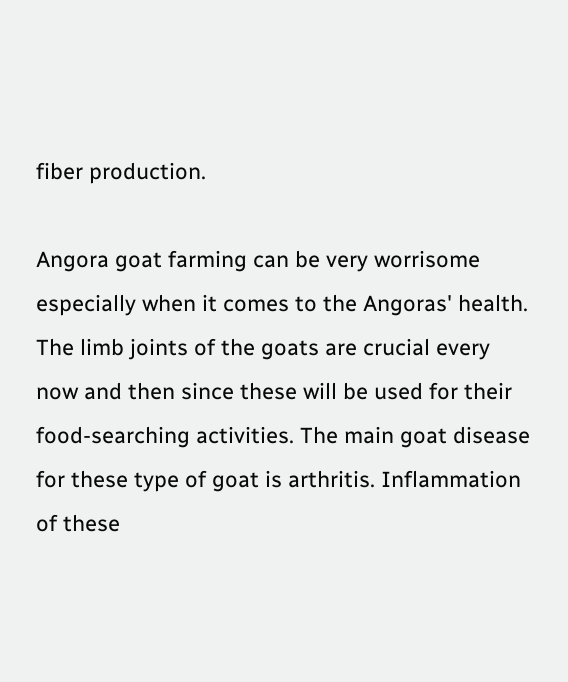fiber production.

Angora goat farming can be very worrisome especially when it comes to the Angoras' health. The limb joints of the goats are crucial every now and then since these will be used for their food-searching activities. The main goat disease for these type of goat is arthritis. Inflammation of these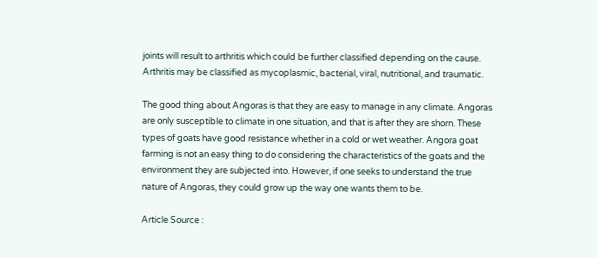joints will result to arthritis which could be further classified depending on the cause. Arthritis may be classified as mycoplasmic, bacterial, viral, nutritional, and traumatic.

The good thing about Angoras is that they are easy to manage in any climate. Angoras are only susceptible to climate in one situation, and that is after they are shorn. These types of goats have good resistance whether in a cold or wet weather. Angora goat farming is not an easy thing to do considering the characteristics of the goats and the environment they are subjected into. However, if one seeks to understand the true nature of Angoras, they could grow up the way one wants them to be.

Article Source :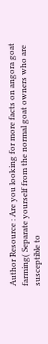Author Resource : Are you looking for more facts on angora goat farming( Separate yourself from the normal goat owners who are susceptible to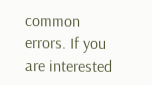common errors. If you are interested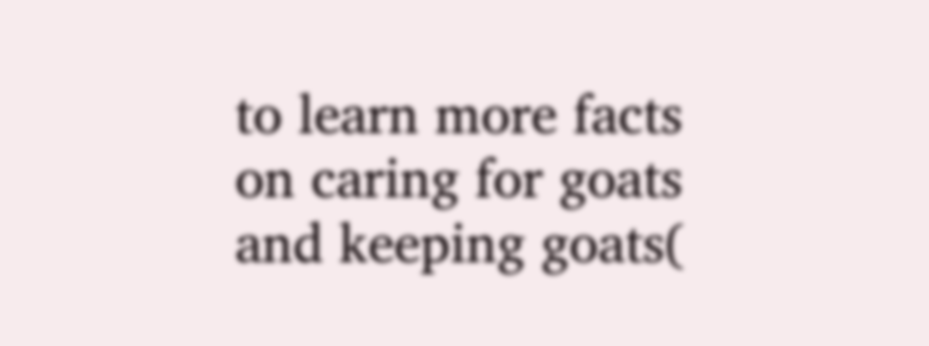to learn more facts on caring for goats and keeping goats(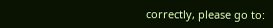correctly, please go to: